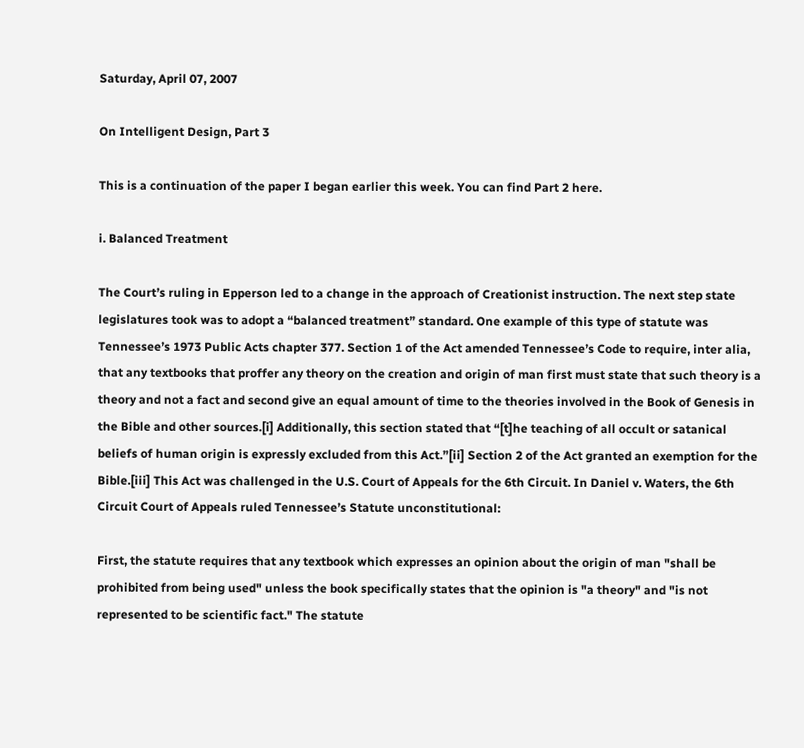Saturday, April 07, 2007

On Intelligent Design, Part 3

This is a continuation of the paper I began earlier this week. You can find Part 2 here.

i. Balanced Treatment

The Court’s ruling in Epperson led to a change in the approach of Creationist instruction. The next step state legislatures took was to adopt a “balanced treatment” standard. One example of this type of statute was Tennessee’s 1973 Public Acts chapter 377. Section 1 of the Act amended Tennessee’s Code to require, inter alia, that any textbooks that proffer any theory on the creation and origin of man first must state that such theory is a theory and not a fact and second give an equal amount of time to the theories involved in the Book of Genesis in the Bible and other sources.[i] Additionally, this section stated that “[t]he teaching of all occult or satanical beliefs of human origin is expressly excluded from this Act.”[ii] Section 2 of the Act granted an exemption for the Bible.[iii] This Act was challenged in the U.S. Court of Appeals for the 6th Circuit. In Daniel v. Waters, the 6th Circuit Court of Appeals ruled Tennessee’s Statute unconstitutional:

First, the statute requires that any textbook which expresses an opinion about the origin of man "shall be prohibited from being used" unless the book specifically states that the opinion is "a theory" and "is not represented to be scientific fact." The statute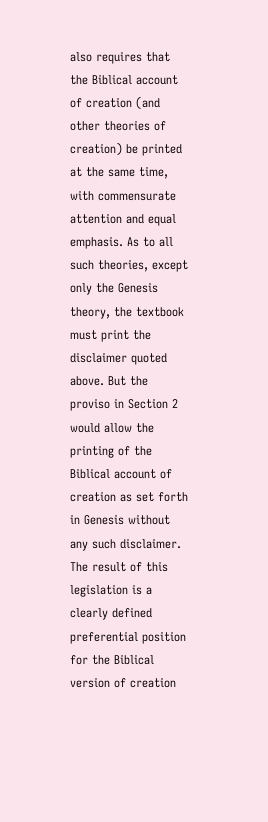also requires that the Biblical account of creation (and other theories of creation) be printed at the same time, with commensurate attention and equal emphasis. As to all such theories, except only the Genesis theory, the textbook must print the disclaimer quoted above. But the proviso in Section 2 would allow the printing of the Biblical account of creation as set forth in Genesis without any such disclaimer. The result of this legislation is a clearly defined preferential position for the Biblical version of creation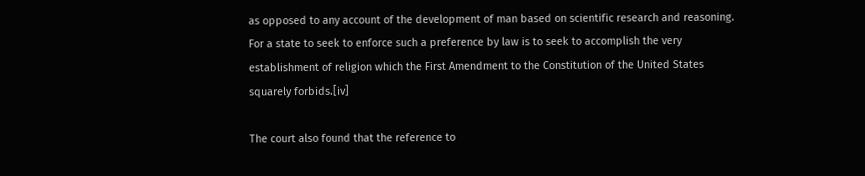as opposed to any account of the development of man based on scientific research and reasoning. For a state to seek to enforce such a preference by law is to seek to accomplish the very establishment of religion which the First Amendment to the Constitution of the United States squarely forbids.[iv]

The court also found that the reference to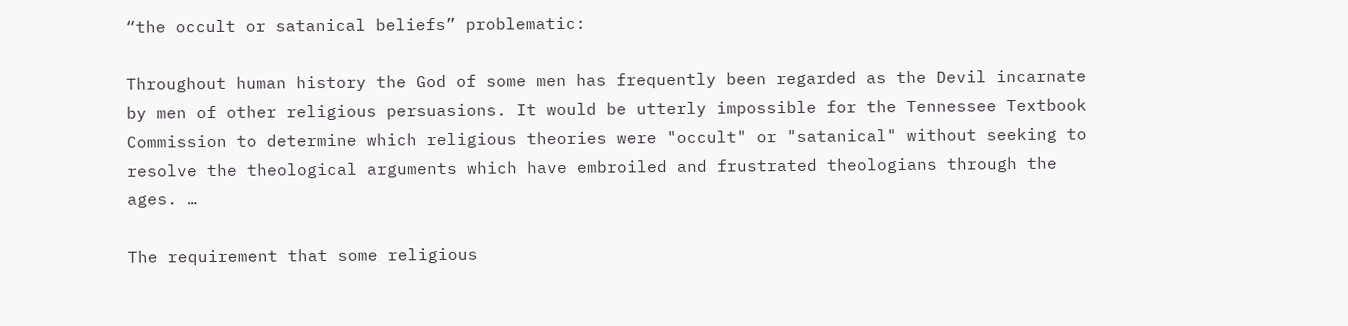“the occult or satanical beliefs” problematic:

Throughout human history the God of some men has frequently been regarded as the Devil incarnate by men of other religious persuasions. It would be utterly impossible for the Tennessee Textbook Commission to determine which religious theories were "occult" or "satanical" without seeking to resolve the theological arguments which have embroiled and frustrated theologians through the ages. …

The requirement that some religious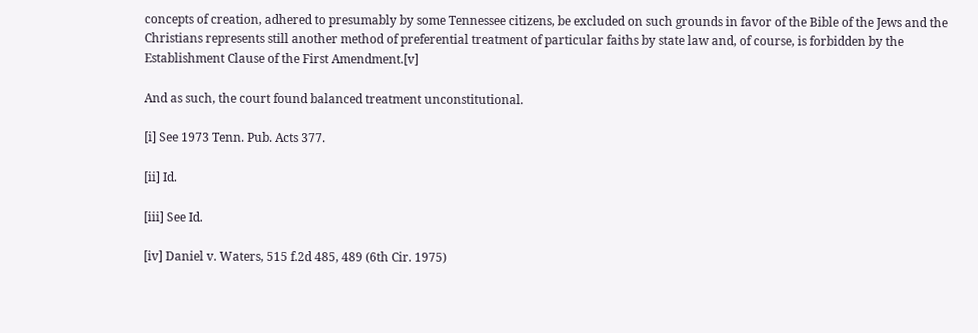concepts of creation, adhered to presumably by some Tennessee citizens, be excluded on such grounds in favor of the Bible of the Jews and the Christians represents still another method of preferential treatment of particular faiths by state law and, of course, is forbidden by the Establishment Clause of the First Amendment.[v]

And as such, the court found balanced treatment unconstitutional.

[i] See 1973 Tenn. Pub. Acts 377.

[ii] Id.

[iii] See Id.

[iv] Daniel v. Waters, 515 f.2d 485, 489 (6th Cir. 1975)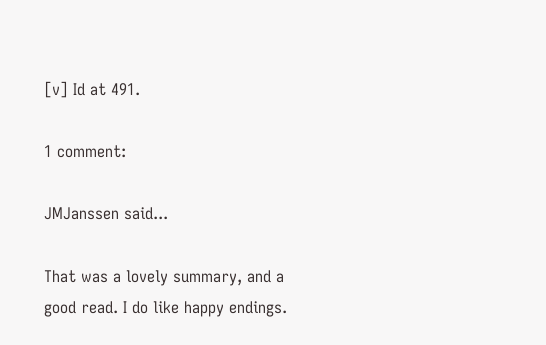[v] Id at 491.

1 comment:

JMJanssen said...

That was a lovely summary, and a good read. I do like happy endings.